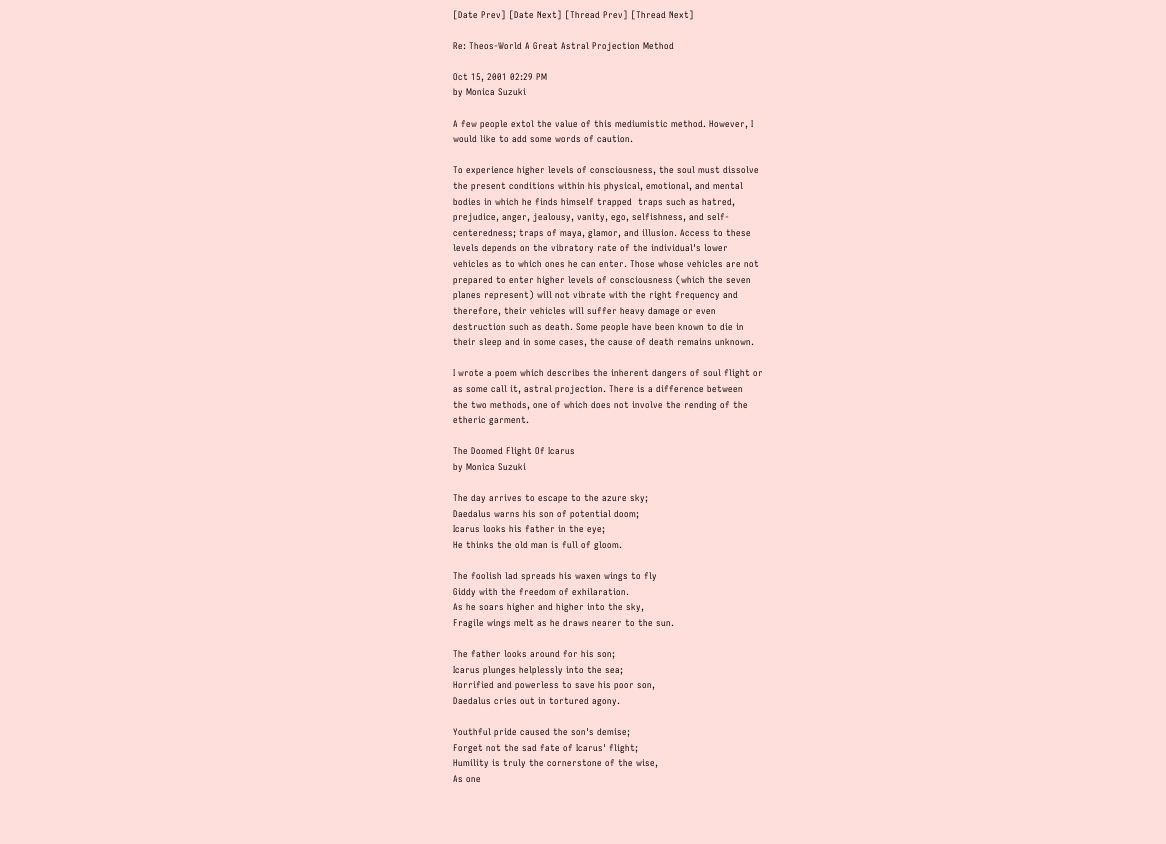[Date Prev] [Date Next] [Thread Prev] [Thread Next]

Re: Theos-World A Great Astral Projection Method

Oct 15, 2001 02:29 PM
by Monica Suzuki

A few people extol the value of this mediumistic method. However, I
would like to add some words of caution.

To experience higher levels of consciousness, the soul must dissolve
the present conditions within his physical, emotional, and mental
bodies in which he finds himself trapped  traps such as hatred,
prejudice, anger, jealousy, vanity, ego, selfishness, and self-
centeredness; traps of maya, glamor, and illusion. Access to these
levels depends on the vibratory rate of the individual's lower
vehicles as to which ones he can enter. Those whose vehicles are not
prepared to enter higher levels of consciousness (which the seven
planes represent) will not vibrate with the right frequency and
therefore, their vehicles will suffer heavy damage or even
destruction such as death. Some people have been known to die in
their sleep and in some cases, the cause of death remains unknown.

I wrote a poem which describes the inherent dangers of soul flight or
as some call it, astral projection. There is a difference between
the two methods, one of which does not involve the rending of the
etheric garment.

The Doomed Flight Of Icarus
by Monica Suzuki

The day arrives to escape to the azure sky;
Daedalus warns his son of potential doom;
Icarus looks his father in the eye;
He thinks the old man is full of gloom.

The foolish lad spreads his waxen wings to fly
Giddy with the freedom of exhilaration.
As he soars higher and higher into the sky,
Fragile wings melt as he draws nearer to the sun.

The father looks around for his son;
Icarus plunges helplessly into the sea;
Horrified and powerless to save his poor son,
Daedalus cries out in tortured agony.

Youthful pride caused the son's demise;
Forget not the sad fate of Icarus' flight;
Humility is truly the cornerstone of the wise,
As one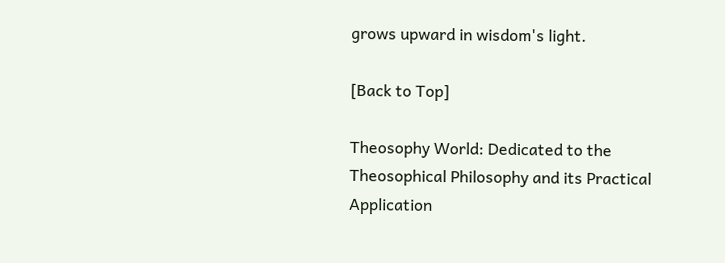grows upward in wisdom's light.

[Back to Top]

Theosophy World: Dedicated to the Theosophical Philosophy and its Practical Application